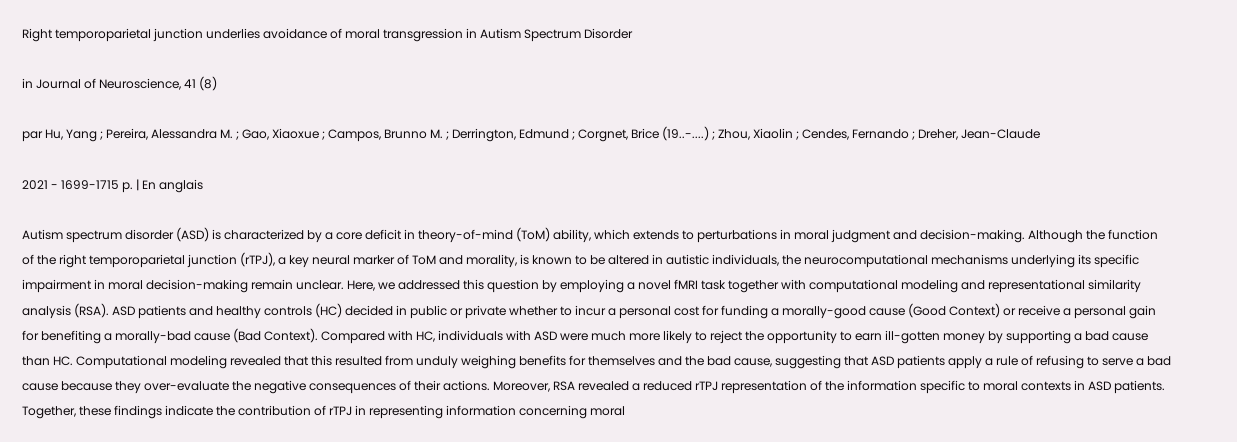Right temporoparietal junction underlies avoidance of moral transgression in Autism Spectrum Disorder

in Journal of Neuroscience, 41 (8)

par Hu, Yang ; Pereira, Alessandra M. ; Gao, Xiaoxue ; Campos, Brunno M. ; Derrington, Edmund ; Corgnet, Brice (19..-....) ; Zhou, Xiaolin ; Cendes, Fernando ; Dreher, Jean-Claude

2021 - 1699-1715 p. | En anglais

Autism spectrum disorder (ASD) is characterized by a core deficit in theory-of-mind (ToM) ability, which extends to perturbations in moral judgment and decision-making. Although the function of the right temporoparietal junction (rTPJ), a key neural marker of ToM and morality, is known to be altered in autistic individuals, the neurocomputational mechanisms underlying its specific impairment in moral decision-making remain unclear. Here, we addressed this question by employing a novel fMRI task together with computational modeling and representational similarity analysis (RSA). ASD patients and healthy controls (HC) decided in public or private whether to incur a personal cost for funding a morally-good cause (Good Context) or receive a personal gain for benefiting a morally-bad cause (Bad Context). Compared with HC, individuals with ASD were much more likely to reject the opportunity to earn ill-gotten money by supporting a bad cause than HC. Computational modeling revealed that this resulted from unduly weighing benefits for themselves and the bad cause, suggesting that ASD patients apply a rule of refusing to serve a bad cause because they over-evaluate the negative consequences of their actions. Moreover, RSA revealed a reduced rTPJ representation of the information specific to moral contexts in ASD patients. Together, these findings indicate the contribution of rTPJ in representing information concerning moral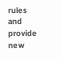rules and provide new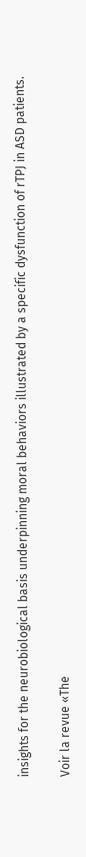insights for the neurobiological basis underpinning moral behaviors illustrated by a specific dysfunction of rTPJ in ASD patients.

Voir la revue «The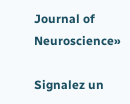Journal of Neuroscience»

Signalez un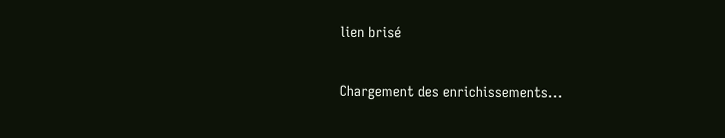lien brisé

Chargement des enrichissements...